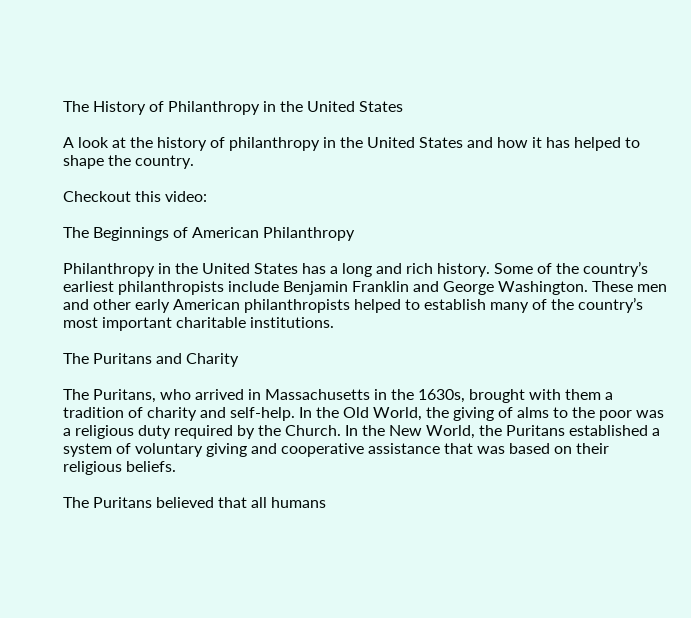The History of Philanthropy in the United States

A look at the history of philanthropy in the United States and how it has helped to shape the country.

Checkout this video:

The Beginnings of American Philanthropy

Philanthropy in the United States has a long and rich history. Some of the country’s earliest philanthropists include Benjamin Franklin and George Washington. These men and other early American philanthropists helped to establish many of the country’s most important charitable institutions.

The Puritans and Charity

The Puritans, who arrived in Massachusetts in the 1630s, brought with them a tradition of charity and self-help. In the Old World, the giving of alms to the poor was a religious duty required by the Church. In the New World, the Puritans established a system of voluntary giving and cooperative assistance that was based on their religious beliefs.

The Puritans believed that all humans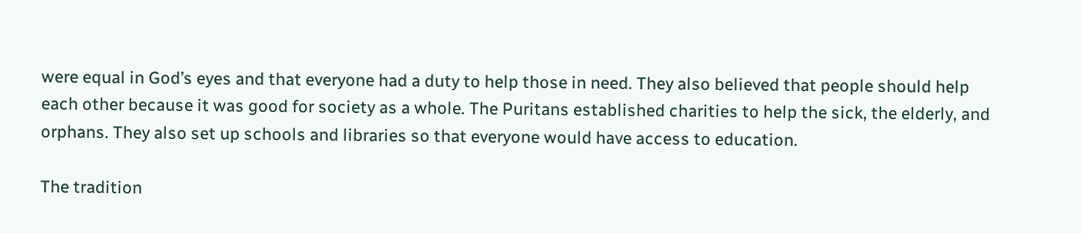were equal in God’s eyes and that everyone had a duty to help those in need. They also believed that people should help each other because it was good for society as a whole. The Puritans established charities to help the sick, the elderly, and orphans. They also set up schools and libraries so that everyone would have access to education.

The tradition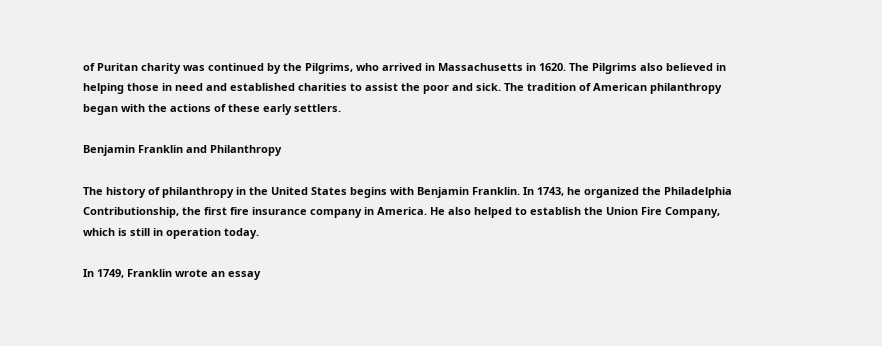of Puritan charity was continued by the Pilgrims, who arrived in Massachusetts in 1620. The Pilgrims also believed in helping those in need and established charities to assist the poor and sick. The tradition of American philanthropy began with the actions of these early settlers.

Benjamin Franklin and Philanthropy

The history of philanthropy in the United States begins with Benjamin Franklin. In 1743, he organized the Philadelphia Contributionship, the first fire insurance company in America. He also helped to establish the Union Fire Company, which is still in operation today.

In 1749, Franklin wrote an essay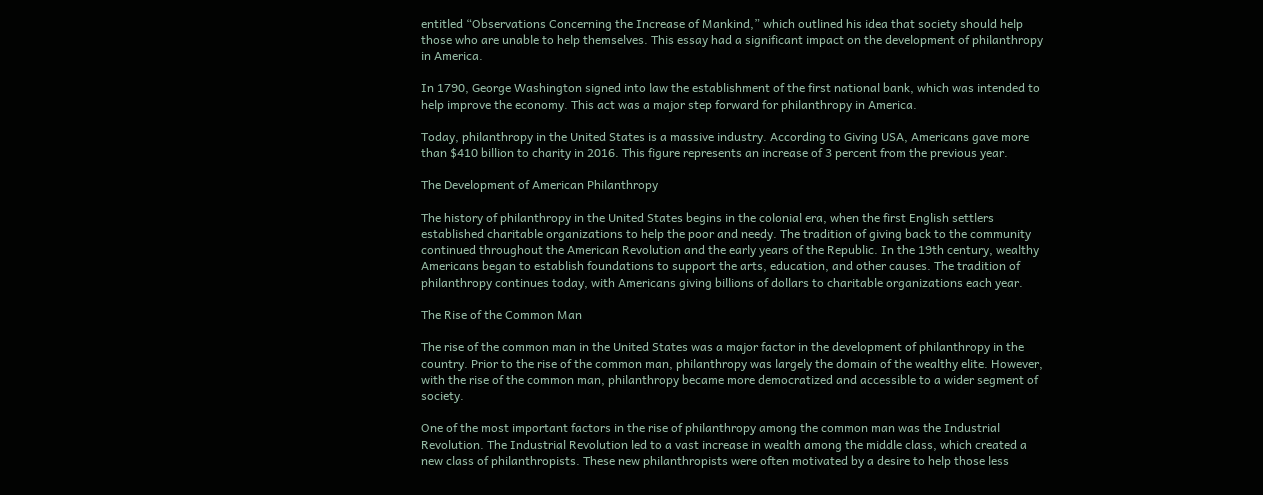entitled “Observations Concerning the Increase of Mankind,” which outlined his idea that society should help those who are unable to help themselves. This essay had a significant impact on the development of philanthropy in America.

In 1790, George Washington signed into law the establishment of the first national bank, which was intended to help improve the economy. This act was a major step forward for philanthropy in America.

Today, philanthropy in the United States is a massive industry. According to Giving USA, Americans gave more than $410 billion to charity in 2016. This figure represents an increase of 3 percent from the previous year.

The Development of American Philanthropy

The history of philanthropy in the United States begins in the colonial era, when the first English settlers established charitable organizations to help the poor and needy. The tradition of giving back to the community continued throughout the American Revolution and the early years of the Republic. In the 19th century, wealthy Americans began to establish foundations to support the arts, education, and other causes. The tradition of philanthropy continues today, with Americans giving billions of dollars to charitable organizations each year.

The Rise of the Common Man

The rise of the common man in the United States was a major factor in the development of philanthropy in the country. Prior to the rise of the common man, philanthropy was largely the domain of the wealthy elite. However, with the rise of the common man, philanthropy became more democratized and accessible to a wider segment of society.

One of the most important factors in the rise of philanthropy among the common man was the Industrial Revolution. The Industrial Revolution led to a vast increase in wealth among the middle class, which created a new class of philanthropists. These new philanthropists were often motivated by a desire to help those less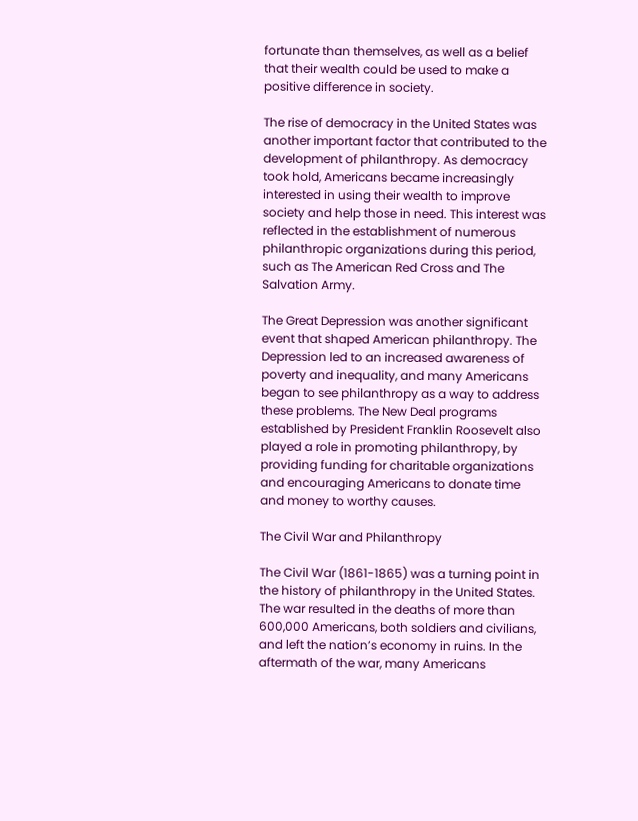fortunate than themselves, as well as a belief that their wealth could be used to make a positive difference in society.

The rise of democracy in the United States was another important factor that contributed to the development of philanthropy. As democracy took hold, Americans became increasingly interested in using their wealth to improve society and help those in need. This interest was reflected in the establishment of numerous philanthropic organizations during this period, such as The American Red Cross and The Salvation Army.

The Great Depression was another significant event that shaped American philanthropy. The Depression led to an increased awareness of poverty and inequality, and many Americans began to see philanthropy as a way to address these problems. The New Deal programs established by President Franklin Roosevelt also played a role in promoting philanthropy, by providing funding for charitable organizations and encouraging Americans to donate time and money to worthy causes.

The Civil War and Philanthropy

The Civil War (1861-1865) was a turning point in the history of philanthropy in the United States. The war resulted in the deaths of more than 600,000 Americans, both soldiers and civilians, and left the nation’s economy in ruins. In the aftermath of the war, many Americans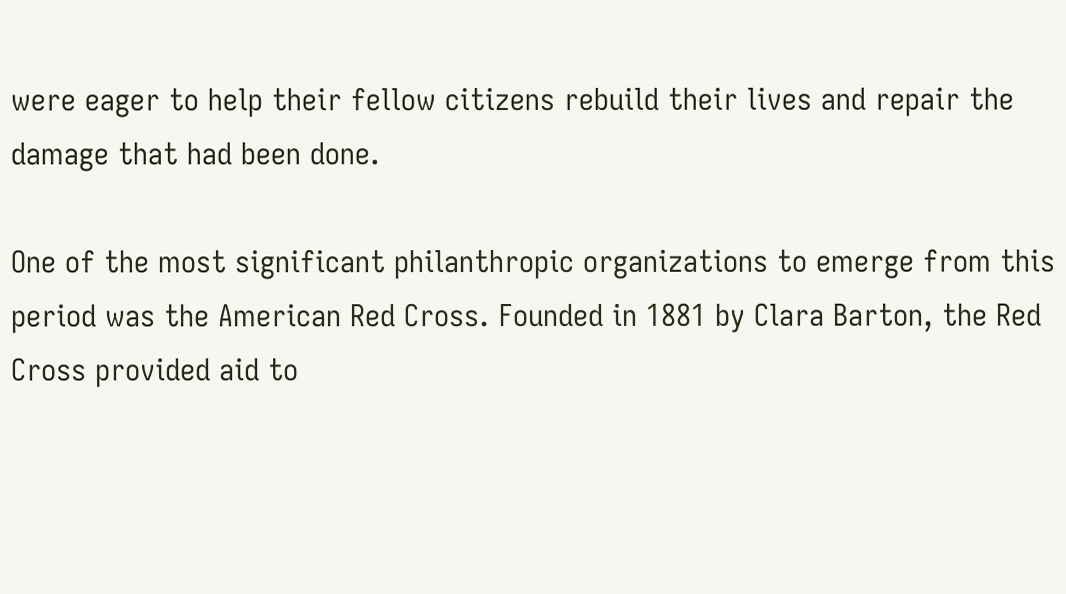were eager to help their fellow citizens rebuild their lives and repair the damage that had been done.

One of the most significant philanthropic organizations to emerge from this period was the American Red Cross. Founded in 1881 by Clara Barton, the Red Cross provided aid to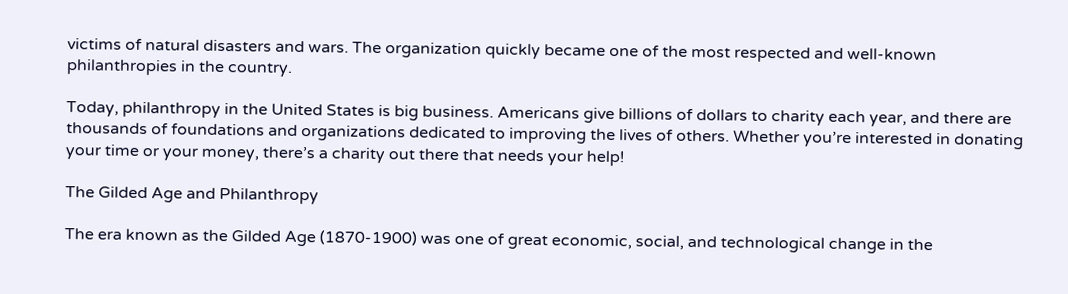victims of natural disasters and wars. The organization quickly became one of the most respected and well-known philanthropies in the country.

Today, philanthropy in the United States is big business. Americans give billions of dollars to charity each year, and there are thousands of foundations and organizations dedicated to improving the lives of others. Whether you’re interested in donating your time or your money, there’s a charity out there that needs your help!

The Gilded Age and Philanthropy

The era known as the Gilded Age (1870-1900) was one of great economic, social, and technological change in the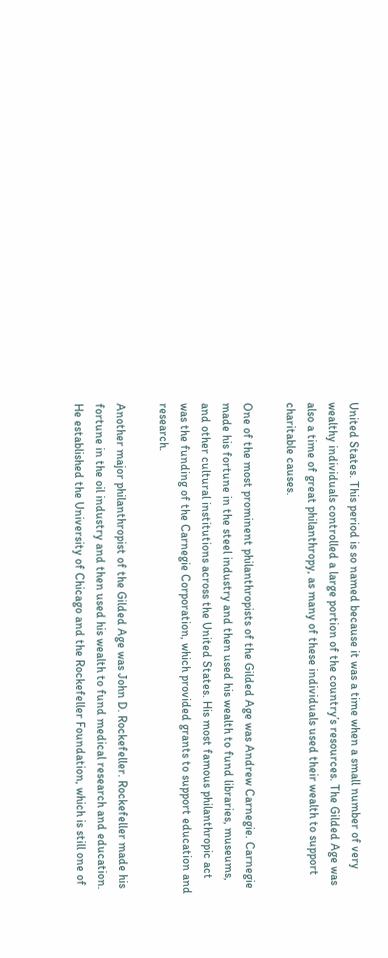United States. This period is so named because it was a time when a small number of very wealthy individuals controlled a large portion of the country’s resources. The Gilded Age was also a time of great philanthropy, as many of these individuals used their wealth to support charitable causes.

One of the most prominent philanthropists of the Gilded Age was Andrew Carnegie. Carnegie made his fortune in the steel industry and then used his wealth to fund libraries, museums, and other cultural institutions across the United States. His most famous philanthropic act was the funding of the Carnegie Corporation, which provided grants to support education and research.

Another major philanthropist of the Gilded Age was John D. Rockefeller. Rockefeller made his fortune in the oil industry and then used his wealth to fund medical research and education. He established the University of Chicago and the Rockefeller Foundation, which is still one of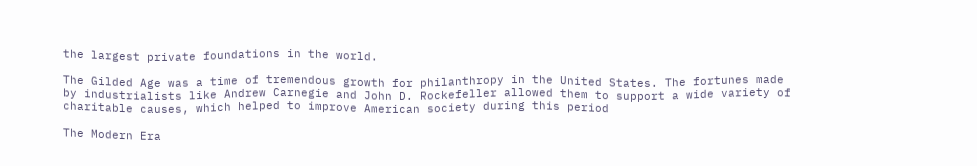the largest private foundations in the world.

The Gilded Age was a time of tremendous growth for philanthropy in the United States. The fortunes made by industrialists like Andrew Carnegie and John D. Rockefeller allowed them to support a wide variety of charitable causes, which helped to improve American society during this period

The Modern Era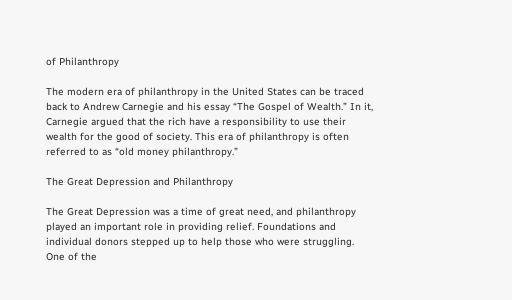of Philanthropy

The modern era of philanthropy in the United States can be traced back to Andrew Carnegie and his essay “The Gospel of Wealth.” In it, Carnegie argued that the rich have a responsibility to use their wealth for the good of society. This era of philanthropy is often referred to as “old money philanthropy.”

The Great Depression and Philanthropy

The Great Depression was a time of great need, and philanthropy played an important role in providing relief. Foundations and individual donors stepped up to help those who were struggling. One of the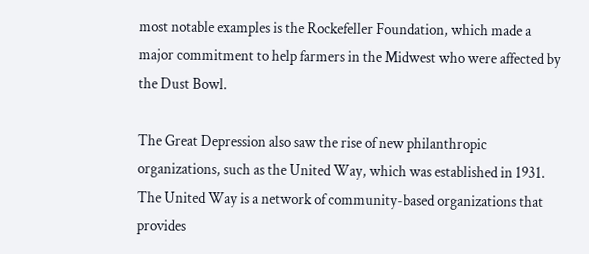most notable examples is the Rockefeller Foundation, which made a major commitment to help farmers in the Midwest who were affected by the Dust Bowl.

The Great Depression also saw the rise of new philanthropic organizations, such as the United Way, which was established in 1931. The United Way is a network of community-based organizations that provides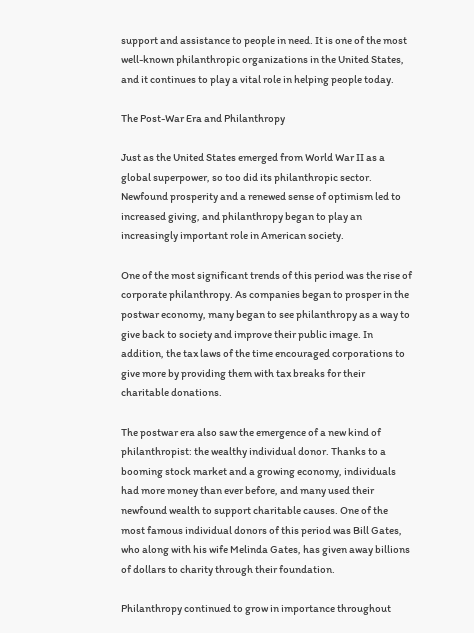support and assistance to people in need. It is one of the most well-known philanthropic organizations in the United States, and it continues to play a vital role in helping people today.

The Post-War Era and Philanthropy

Just as the United States emerged from World War II as a global superpower, so too did its philanthropic sector. Newfound prosperity and a renewed sense of optimism led to increased giving, and philanthropy began to play an increasingly important role in American society.

One of the most significant trends of this period was the rise of corporate philanthropy. As companies began to prosper in the postwar economy, many began to see philanthropy as a way to give back to society and improve their public image. In addition, the tax laws of the time encouraged corporations to give more by providing them with tax breaks for their charitable donations.

The postwar era also saw the emergence of a new kind of philanthropist: the wealthy individual donor. Thanks to a booming stock market and a growing economy, individuals had more money than ever before, and many used their newfound wealth to support charitable causes. One of the most famous individual donors of this period was Bill Gates, who along with his wife Melinda Gates, has given away billions of dollars to charity through their foundation.

Philanthropy continued to grow in importance throughout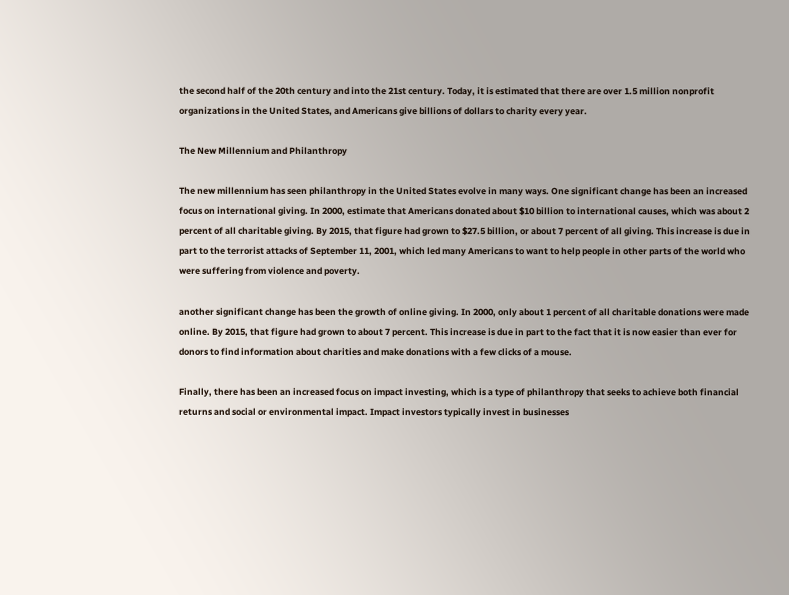the second half of the 20th century and into the 21st century. Today, it is estimated that there are over 1.5 million nonprofit organizations in the United States, and Americans give billions of dollars to charity every year.

The New Millennium and Philanthropy

The new millennium has seen philanthropy in the United States evolve in many ways. One significant change has been an increased focus on international giving. In 2000, estimate that Americans donated about $10 billion to international causes, which was about 2 percent of all charitable giving. By 2015, that figure had grown to $27.5 billion, or about 7 percent of all giving. This increase is due in part to the terrorist attacks of September 11, 2001, which led many Americans to want to help people in other parts of the world who were suffering from violence and poverty.

another significant change has been the growth of online giving. In 2000, only about 1 percent of all charitable donations were made online. By 2015, that figure had grown to about 7 percent. This increase is due in part to the fact that it is now easier than ever for donors to find information about charities and make donations with a few clicks of a mouse.

Finally, there has been an increased focus on impact investing, which is a type of philanthropy that seeks to achieve both financial returns and social or environmental impact. Impact investors typically invest in businesses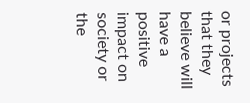or projects that they believe will have a positive impact on society or the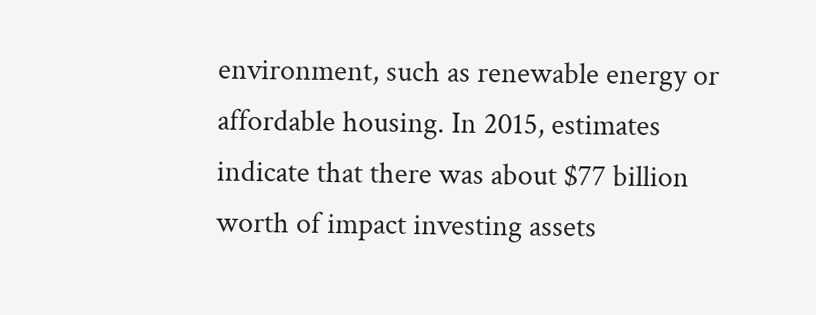environment, such as renewable energy or affordable housing. In 2015, estimates indicate that there was about $77 billion worth of impact investing assets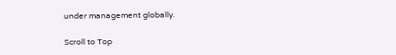under management globally.

Scroll to Top